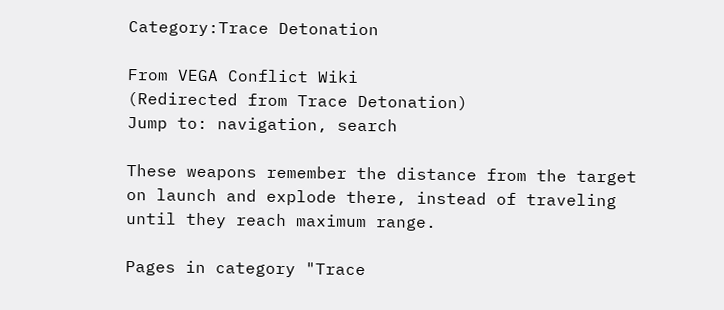Category:Trace Detonation

From VEGA Conflict Wiki
(Redirected from Trace Detonation)
Jump to: navigation, search

These weapons remember the distance from the target on launch and explode there, instead of traveling until they reach maximum range.

Pages in category "Trace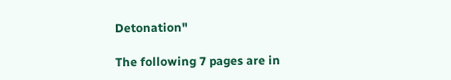Detonation"

The following 7 pages are in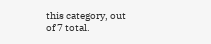this category, out of 7 total.